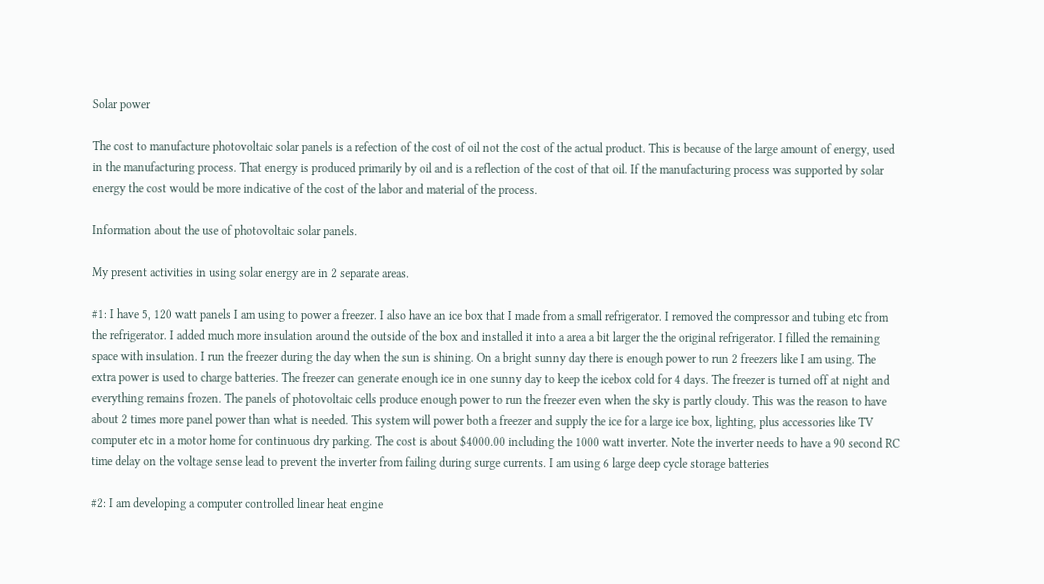Solar power

The cost to manufacture photovoltaic solar panels is a refection of the cost of oil not the cost of the actual product. This is because of the large amount of energy, used in the manufacturing process. That energy is produced primarily by oil and is a reflection of the cost of that oil. If the manufacturing process was supported by solar energy the cost would be more indicative of the cost of the labor and material of the process.

Information about the use of photovoltaic solar panels.

My present activities in using solar energy are in 2 separate areas.

#1: I have 5, 120 watt panels I am using to power a freezer. I also have an ice box that I made from a small refrigerator. I removed the compressor and tubing etc from the refrigerator. I added much more insulation around the outside of the box and installed it into a area a bit larger the the original refrigerator. I filled the remaining space with insulation. I run the freezer during the day when the sun is shining. On a bright sunny day there is enough power to run 2 freezers like I am using. The extra power is used to charge batteries. The freezer can generate enough ice in one sunny day to keep the icebox cold for 4 days. The freezer is turned off at night and everything remains frozen. The panels of photovoltaic cells produce enough power to run the freezer even when the sky is partly cloudy. This was the reason to have about 2 times more panel power than what is needed. This system will power both a freezer and supply the ice for a large ice box, lighting, plus accessories like TV computer etc in a motor home for continuous dry parking. The cost is about $4000.00 including the 1000 watt inverter. Note the inverter needs to have a 90 second RC time delay on the voltage sense lead to prevent the inverter from failing during surge currents. I am using 6 large deep cycle storage batteries

#2: I am developing a computer controlled linear heat engine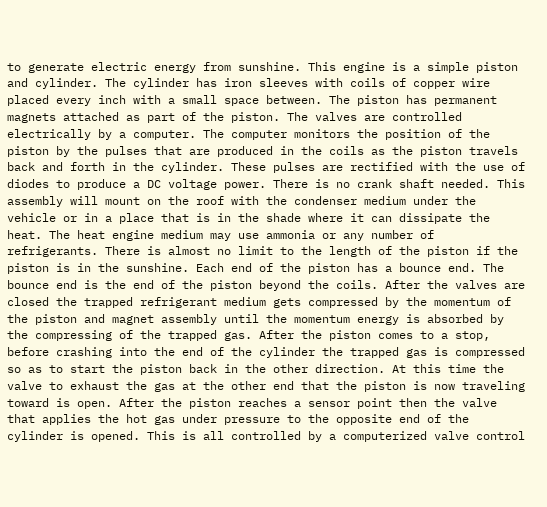to generate electric energy from sunshine. This engine is a simple piston and cylinder. The cylinder has iron sleeves with coils of copper wire placed every inch with a small space between. The piston has permanent magnets attached as part of the piston. The valves are controlled electrically by a computer. The computer monitors the position of the piston by the pulses that are produced in the coils as the piston travels back and forth in the cylinder. These pulses are rectified with the use of diodes to produce a DC voltage power. There is no crank shaft needed. This assembly will mount on the roof with the condenser medium under the vehicle or in a place that is in the shade where it can dissipate the heat. The heat engine medium may use ammonia or any number of refrigerants. There is almost no limit to the length of the piston if the piston is in the sunshine. Each end of the piston has a bounce end. The bounce end is the end of the piston beyond the coils. After the valves are closed the trapped refrigerant medium gets compressed by the momentum of the piston and magnet assembly until the momentum energy is absorbed by the compressing of the trapped gas. After the piston comes to a stop, before crashing into the end of the cylinder the trapped gas is compressed so as to start the piston back in the other direction. At this time the valve to exhaust the gas at the other end that the piston is now traveling toward is open. After the piston reaches a sensor point then the valve that applies the hot gas under pressure to the opposite end of the cylinder is opened. This is all controlled by a computerized valve control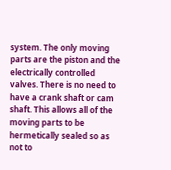system. The only moving parts are the piston and the electrically controlled valves. There is no need to have a crank shaft or cam shaft. This allows all of the moving parts to be hermetically sealed so as not to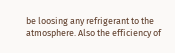be loosing any refrigerant to the atmosphere. Also the efficiency of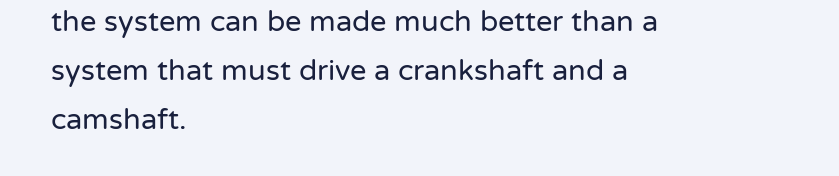the system can be made much better than a system that must drive a crankshaft and a camshaft.